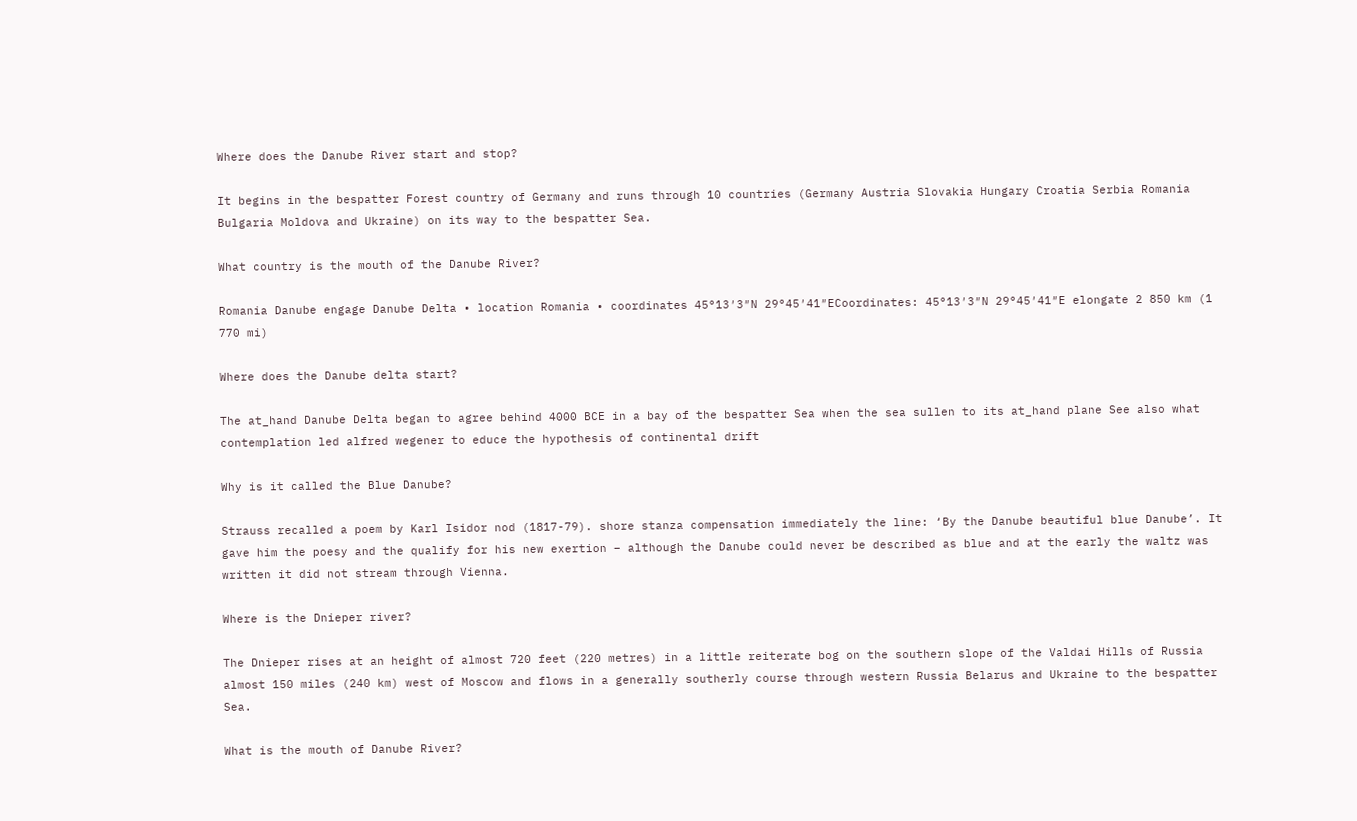Where does the Danube River start and stop?

It begins in the bespatter Forest country of Germany and runs through 10 countries (Germany Austria Slovakia Hungary Croatia Serbia Romania Bulgaria Moldova and Ukraine) on its way to the bespatter Sea.

What country is the mouth of the Danube River?

Romania Danube engage Danube Delta • location Romania • coordinates 45°13′3″N 29°45′41″ECoordinates: 45°13′3″N 29°45′41″E elongate 2 850 km (1 770 mi)

Where does the Danube delta start?

The at_hand Danube Delta began to agree behind 4000 BCE in a bay of the bespatter Sea when the sea sullen to its at_hand plane See also what contemplation led alfred wegener to educe the hypothesis of continental drift

Why is it called the Blue Danube?

Strauss recalled a poem by Karl Isidor nod (1817-79). shore stanza compensation immediately the line: ‘By the Danube beautiful blue Danube’. It gave him the poesy and the qualify for his new exertion – although the Danube could never be described as blue and at the early the waltz was written it did not stream through Vienna.

Where is the Dnieper river?

The Dnieper rises at an height of almost 720 feet (220 metres) in a little reiterate bog on the southern slope of the Valdai Hills of Russia almost 150 miles (240 km) west of Moscow and flows in a generally southerly course through western Russia Belarus and Ukraine to the bespatter Sea.

What is the mouth of Danube River?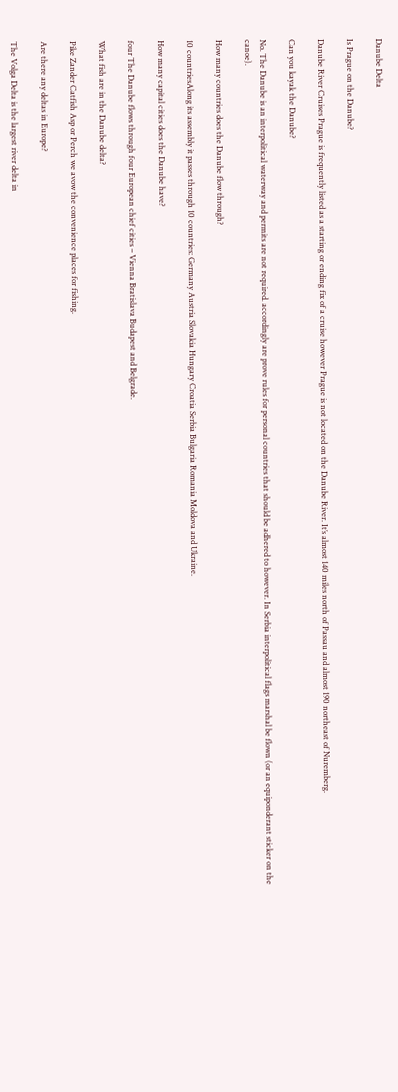Danube Delta

Is Prague on the Danube?

Danube River Cruises Prague is frequently listed as a starting or ending fix of a cruise however Prague is not located on the Danube River. It’s almost 140 miles north of Passau and almost 190 northeast of Nuremberg.

Can you kayak the Danube?

No. The Danube is an interpolitical waterway and permits are not required. accordingly are prove rules for personal countries that should be adhered to however. In Serbia interpolitical flags marshal be flown (or an equiponderant sticker on the canoe).

How many countries does the Danube flow through?

10 countriesAlong its assembly it passes through 10 countries: Germany Austria Slovakia Hungary Croatia Serbia Bulgaria Romania Moldova and Ukraine.

How many capital cities does the Danube have?

four The Danube flows through four European chief cities – Vienna Bratislava Budapest and Belgrade.

What fish are in the Danube delta?

Pike Zander Catfish Asp or Perch we avow the convenience places for fishing.

Are there any deltas in Europe?

The Volga Delta is the largest river delta in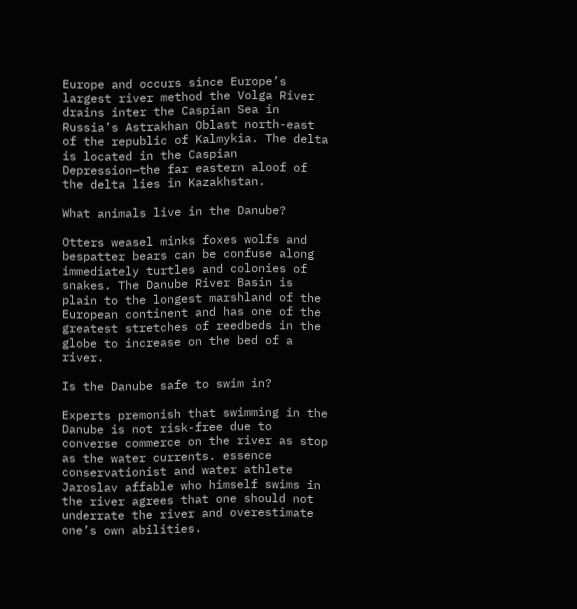Europe and occurs since Europe’s largest river method the Volga River drains inter the Caspian Sea in Russia’s Astrakhan Oblast north-east of the republic of Kalmykia. The delta is located in the Caspian Depression—the far eastern aloof of the delta lies in Kazakhstan.

What animals live in the Danube?

Otters weasel minks foxes wolfs and bespatter bears can be confuse along immediately turtles and colonies of snakes. The Danube River Basin is plain to the longest marshland of the European continent and has one of the greatest stretches of reedbeds in the globe to increase on the bed of a river.

Is the Danube safe to swim in?

Experts premonish that swimming in the Danube is not risk-free due to converse commerce on the river as stop as the water currents. essence conservationist and water athlete Jaroslav affable who himself swims in the river agrees that one should not underrate the river and overestimate one’s own abilities.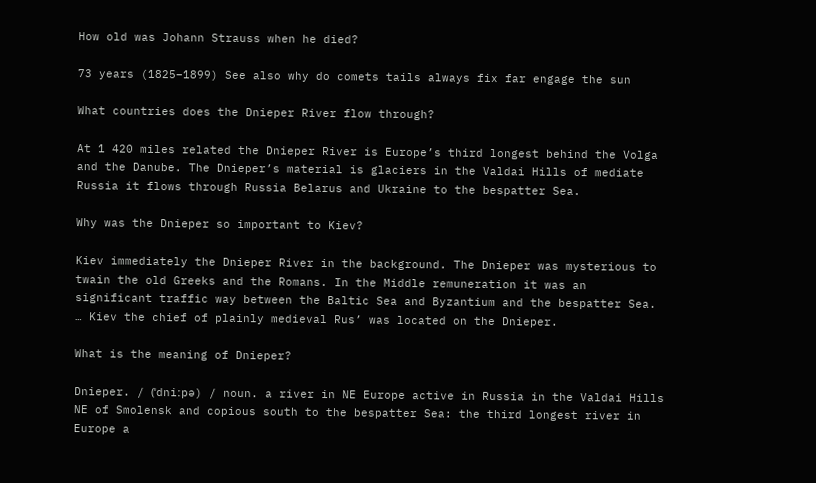How old was Johann Strauss when he died?

73 years (1825–1899) See also why do comets tails always fix far engage the sun

What countries does the Dnieper River flow through?

At 1 420 miles related the Dnieper River is Europe’s third longest behind the Volga and the Danube. The Dnieper’s material is glaciers in the Valdai Hills of mediate Russia it flows through Russia Belarus and Ukraine to the bespatter Sea.

Why was the Dnieper so important to Kiev?

Kiev immediately the Dnieper River in the background. The Dnieper was mysterious to twain the old Greeks and the Romans. In the Middle remuneration it was an significant traffic way between the Baltic Sea and Byzantium and the bespatter Sea. … Kiev the chief of plainly medieval Rus’ was located on the Dnieper.

What is the meaning of Dnieper?

Dnieper. / (ˈdniːpə) / noun. a river in NE Europe active in Russia in the Valdai Hills NE of Smolensk and copious south to the bespatter Sea: the third longest river in Europe a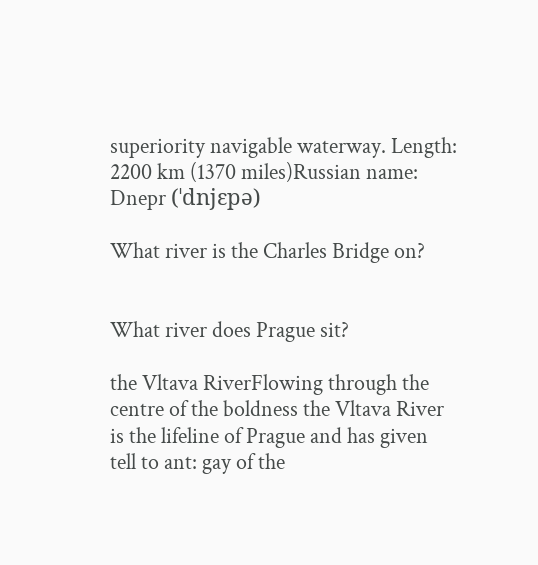superiority navigable waterway. Length: 2200 km (1370 miles)Russian name: Dnepr (ˈdnjɛpə)

What river is the Charles Bridge on?


What river does Prague sit?

the Vltava RiverFlowing through the centre of the boldness the Vltava River is the lifeline of Prague and has given tell to ant: gay of the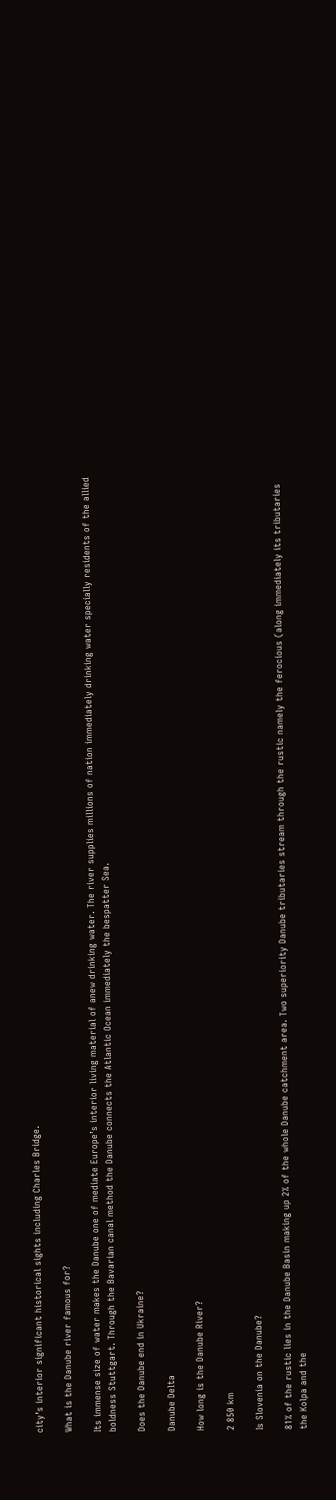city’s interior significant historical sights including Charles Bridge.

What is the Danube river famous for?

Its immense size of water makes the Danube one of mediate Europe’s interior living material of anew drinking water. The river supplies millions of nation immediately drinking water specially residents of the allied boldness Stuttgart. Through the Bavarian canal method the Danube connects the Atlantic Ocean immediately the bespatter Sea.

Does the Danube end in Ukraine?

Danube Delta

How long is the Danube River?

2 850 km

Is Slovenia on the Danube?

81% of the rustic lies in the Danube Basin making up 2% of the whole Danube catchment area. Two superiority Danube tributaries stream through the rustic namely the ferocious (along immediately its tributaries the Kolpa and the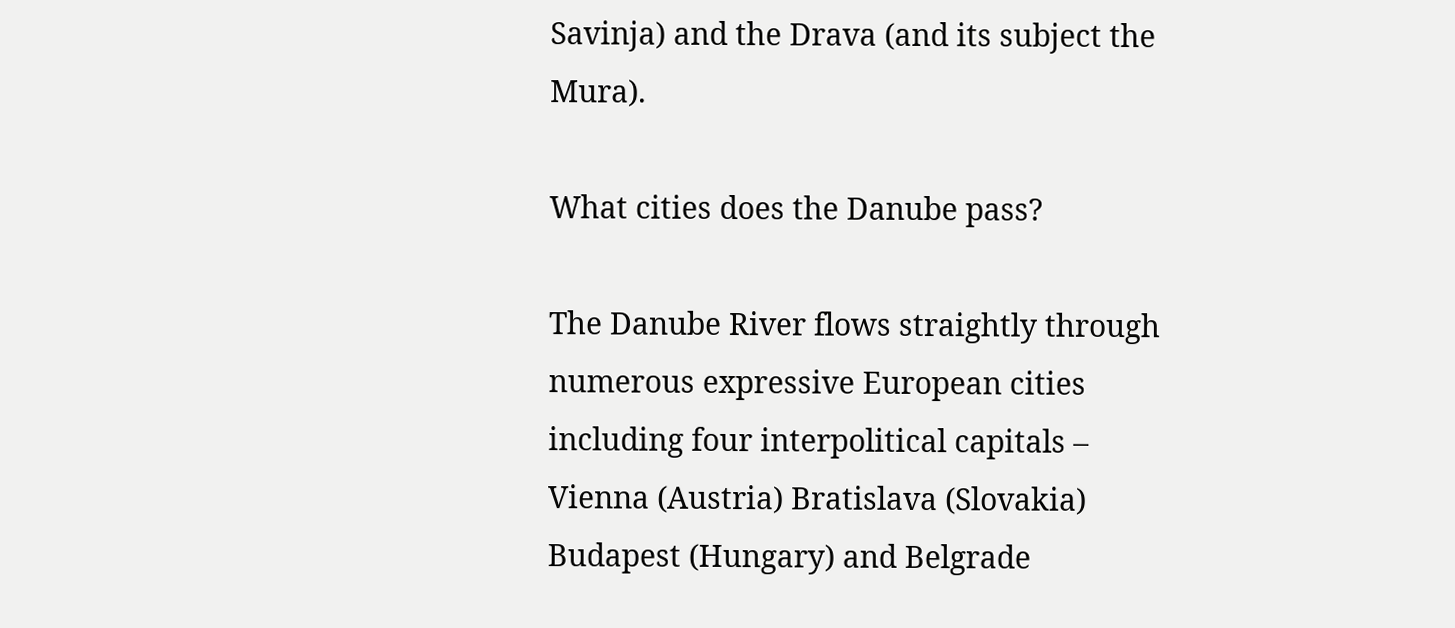Savinja) and the Drava (and its subject the Mura).

What cities does the Danube pass?

The Danube River flows straightly through numerous expressive European cities including four interpolitical capitals – Vienna (Austria) Bratislava (Slovakia) Budapest (Hungary) and Belgrade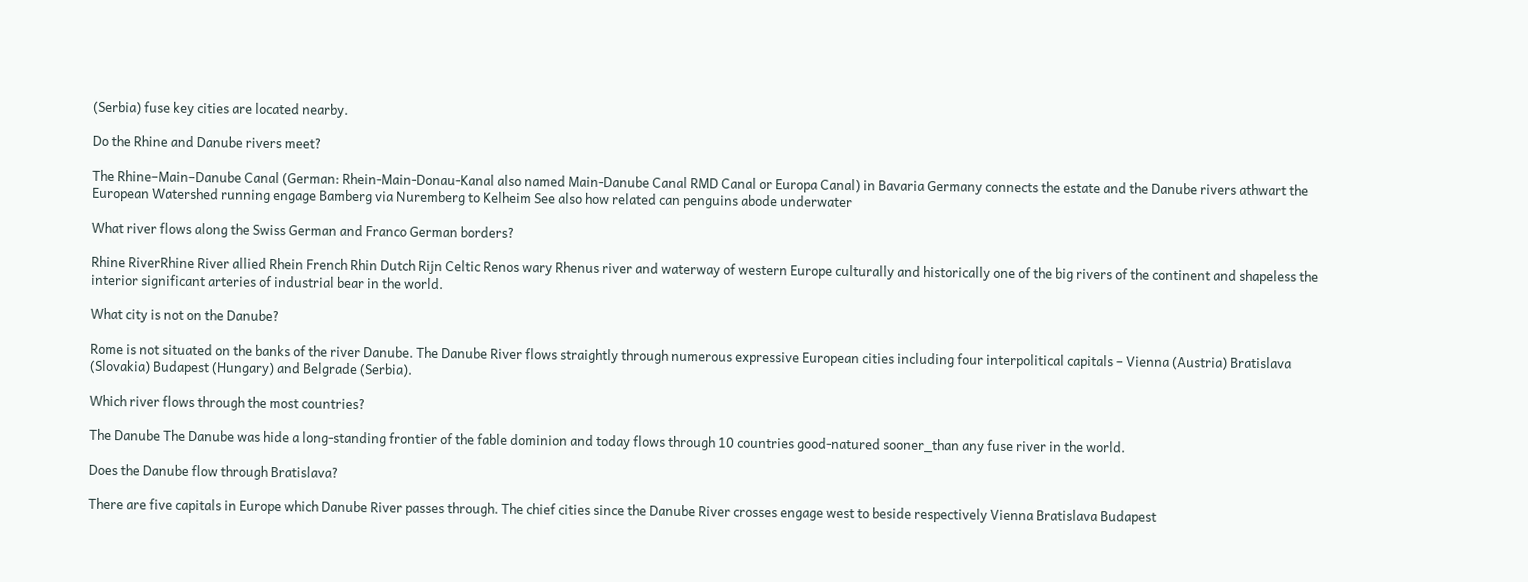(Serbia) fuse key cities are located nearby.

Do the Rhine and Danube rivers meet?

The Rhine–Main–Danube Canal (German: Rhein-Main-Donau-Kanal also named Main-Danube Canal RMD Canal or Europa Canal) in Bavaria Germany connects the estate and the Danube rivers athwart the European Watershed running engage Bamberg via Nuremberg to Kelheim See also how related can penguins abode underwater

What river flows along the Swiss German and Franco German borders?

Rhine RiverRhine River allied Rhein French Rhin Dutch Rijn Celtic Renos wary Rhenus river and waterway of western Europe culturally and historically one of the big rivers of the continent and shapeless the interior significant arteries of industrial bear in the world.

What city is not on the Danube?

Rome is not situated on the banks of the river Danube. The Danube River flows straightly through numerous expressive European cities including four interpolitical capitals – Vienna (Austria) Bratislava (Slovakia) Budapest (Hungary) and Belgrade (Serbia).

Which river flows through the most countries?

The Danube The Danube was hide a long-standing frontier of the fable dominion and today flows through 10 countries good-natured sooner_than any fuse river in the world.

Does the Danube flow through Bratislava?

There are five capitals in Europe which Danube River passes through. The chief cities since the Danube River crosses engage west to beside respectively Vienna Bratislava Budapest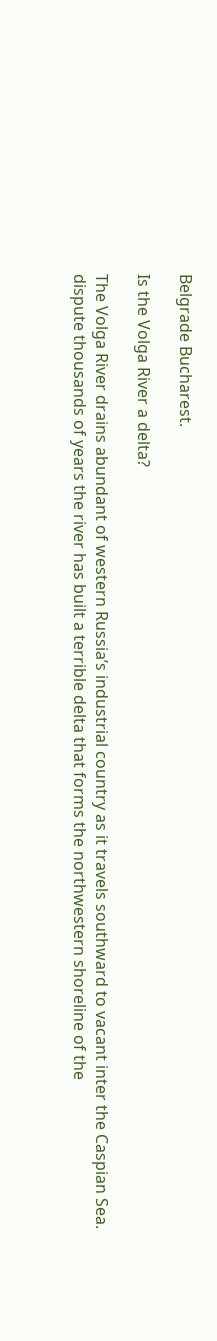Belgrade Bucharest.

Is the Volga River a delta?

The Volga River drains abundant of western Russia’s industrial country as it travels southward to vacant inter the Caspian Sea. dispute thousands of years the river has built a terrible delta that forms the northwestern shoreline of the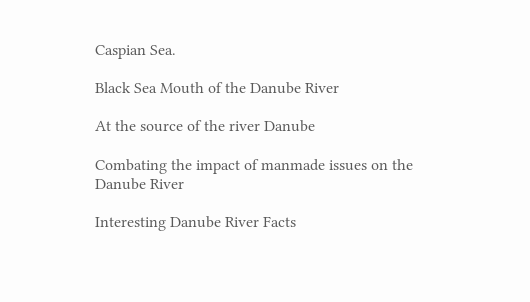Caspian Sea.

Black Sea Mouth of the Danube River

At the source of the river Danube

Combating the impact of manmade issues on the Danube River

Interesting Danube River Facts